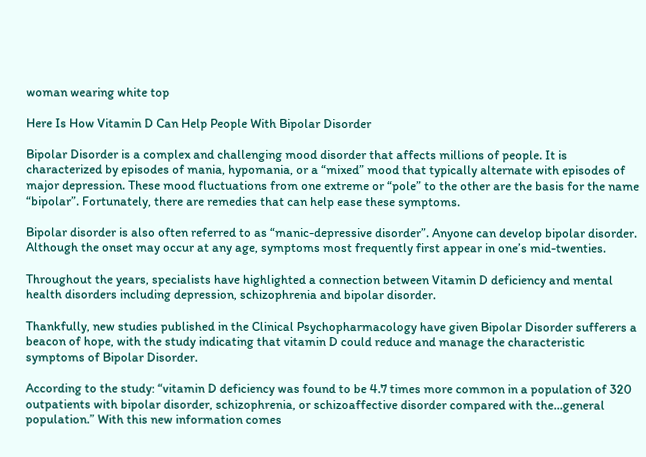woman wearing white top

Here Is How Vitamin D Can Help People With Bipolar Disorder

Bipolar Disorder is a complex and challenging mood disorder that affects millions of people. It is characterized by episodes of mania, hypomania, or a “mixed” mood that typically alternate with episodes of major depression. These mood fluctuations from one extreme or “pole” to the other are the basis for the name “bipolar”. Fortunately, there are remedies that can help ease these symptoms.

Bipolar disorder is also often referred to as “manic-depressive disorder”. Anyone can develop bipolar disorder. Although the onset may occur at any age, symptoms most frequently first appear in one’s mid-twenties.

Throughout the years, specialists have highlighted a connection between Vitamin D deficiency and mental health disorders including depression, schizophrenia and bipolar disorder.

Thankfully, new studies published in the Clinical Psychopharmacology have given Bipolar Disorder sufferers a beacon of hope, with the study indicating that vitamin D could reduce and manage the characteristic symptoms of Bipolar Disorder.

According to the study: “vitamin D deficiency was found to be 4.7 times more common in a population of 320 outpatients with bipolar disorder, schizophrenia, or schizoaffective disorder compared with the…general population.” With this new information comes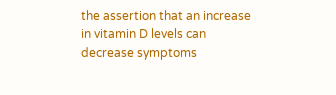the assertion that an increase in vitamin D levels can decrease symptoms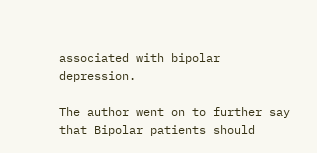associated with bipolar depression.

The author went on to further say that Bipolar patients should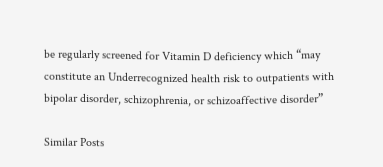be regularly screened for Vitamin D deficiency which “may constitute an Underrecognized health risk to outpatients with bipolar disorder, schizophrenia, or schizoaffective disorder”

Similar Posts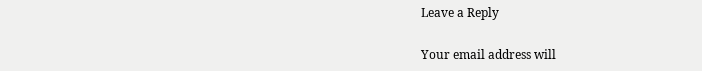Leave a Reply

Your email address will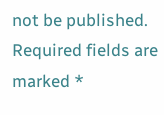not be published. Required fields are marked *